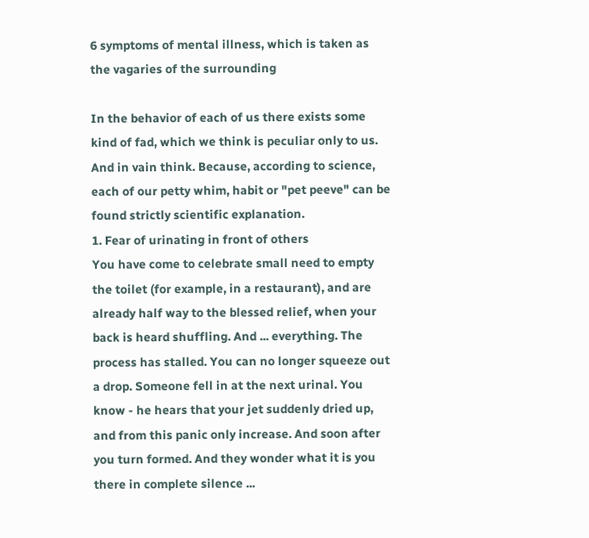6 symptoms of mental illness, which is taken as the vagaries of the surrounding

In the behavior of each of us there exists some kind of fad, which we think is peculiar only to us. And in vain think. Because, according to science, each of our petty whim, habit or "pet peeve" can be found strictly scientific explanation.
1. Fear of urinating in front of others
You have come to celebrate small need to empty the toilet (for example, in a restaurant), and are already half way to the blessed relief, when your back is heard shuffling. And ... everything. The process has stalled. You can no longer squeeze out a drop. Someone fell in at the next urinal. You know - he hears that your jet suddenly dried up, and from this panic only increase. And soon after you turn formed. And they wonder what it is you there in complete silence ...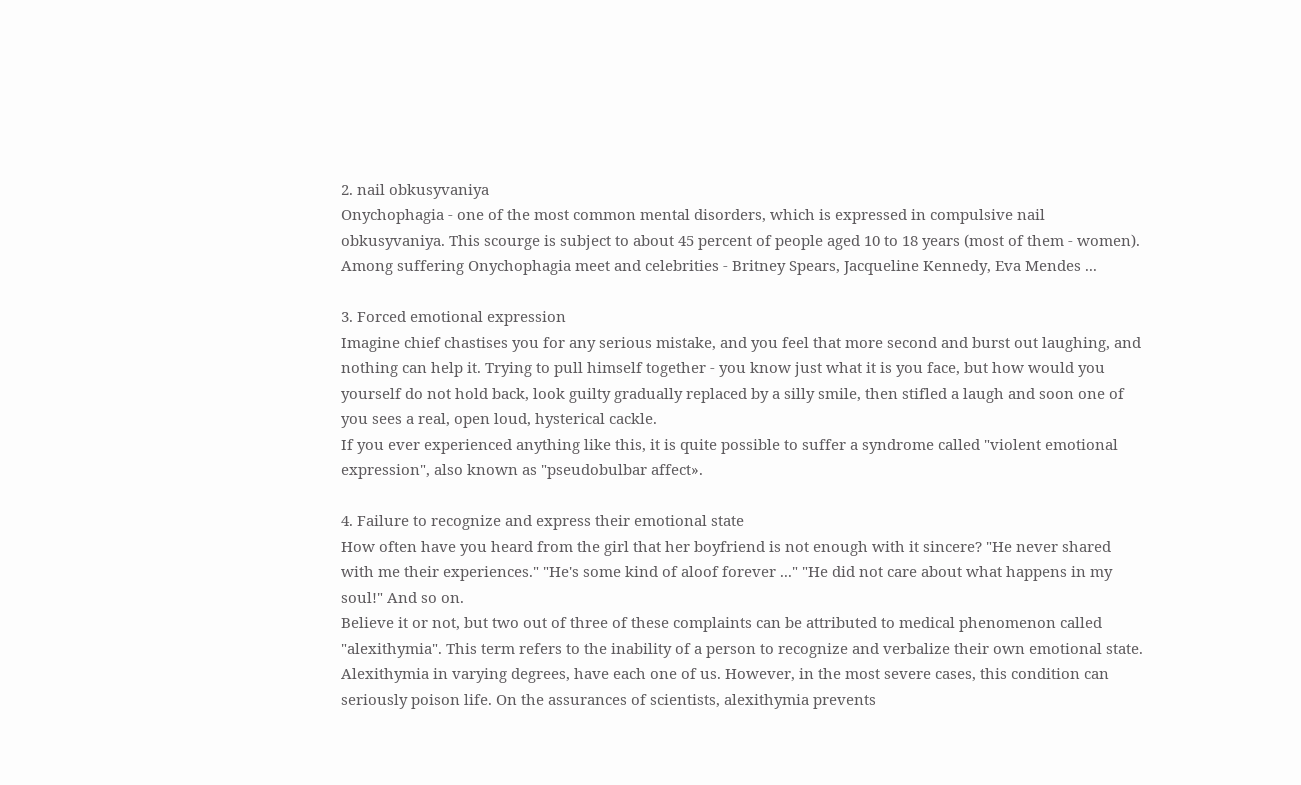2. nail obkusyvaniya
Onychophagia - one of the most common mental disorders, which is expressed in compulsive nail obkusyvaniya. This scourge is subject to about 45 percent of people aged 10 to 18 years (most of them - women). Among suffering Onychophagia meet and celebrities - Britney Spears, Jacqueline Kennedy, Eva Mendes ...

3. Forced emotional expression
Imagine chief chastises you for any serious mistake, and you feel that more second and burst out laughing, and nothing can help it. Trying to pull himself together - you know just what it is you face, but how would you yourself do not hold back, look guilty gradually replaced by a silly smile, then stifled a laugh and soon one of you sees a real, open loud, hysterical cackle.
If you ever experienced anything like this, it is quite possible to suffer a syndrome called "violent emotional expression", also known as "pseudobulbar affect».

4. Failure to recognize and express their emotional state
How often have you heard from the girl that her boyfriend is not enough with it sincere? "He never shared with me their experiences." "He's some kind of aloof forever ..." "He did not care about what happens in my soul!" And so on.
Believe it or not, but two out of three of these complaints can be attributed to medical phenomenon called "alexithymia". This term refers to the inability of a person to recognize and verbalize their own emotional state. Alexithymia in varying degrees, have each one of us. However, in the most severe cases, this condition can seriously poison life. On the assurances of scientists, alexithymia prevents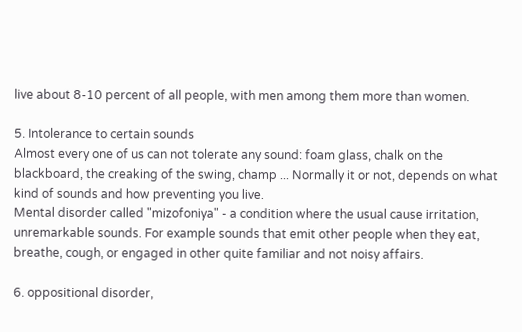live about 8-10 percent of all people, with men among them more than women.

5. Intolerance to certain sounds
Almost every one of us can not tolerate any sound: foam glass, chalk on the blackboard, the creaking of the swing, champ ... Normally it or not, depends on what kind of sounds and how preventing you live.
Mental disorder called "mizofoniya" - a condition where the usual cause irritation, unremarkable sounds. For example sounds that emit other people when they eat, breathe, cough, or engaged in other quite familiar and not noisy affairs.

6. oppositional disorder,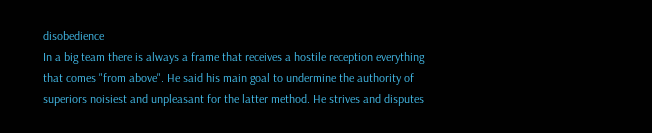disobedience
In a big team there is always a frame that receives a hostile reception everything that comes "from above". He said his main goal to undermine the authority of superiors noisiest and unpleasant for the latter method. He strives and disputes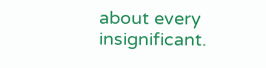about every insignificant.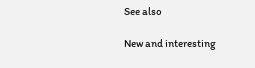See also

New and interesting